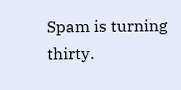Spam is turning thirty.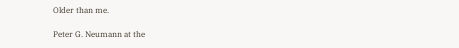Older than me.

Peter G. Neumann at the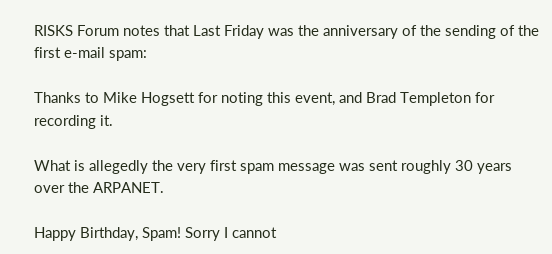RISKS Forum notes that Last Friday was the anniversary of the sending of the first e-mail spam:

Thanks to Mike Hogsett for noting this event, and Brad Templeton for recording it.

What is allegedly the very first spam message was sent roughly 30 years over the ARPANET.

Happy Birthday, Spam! Sorry I cannot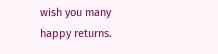wish you many happy returns.